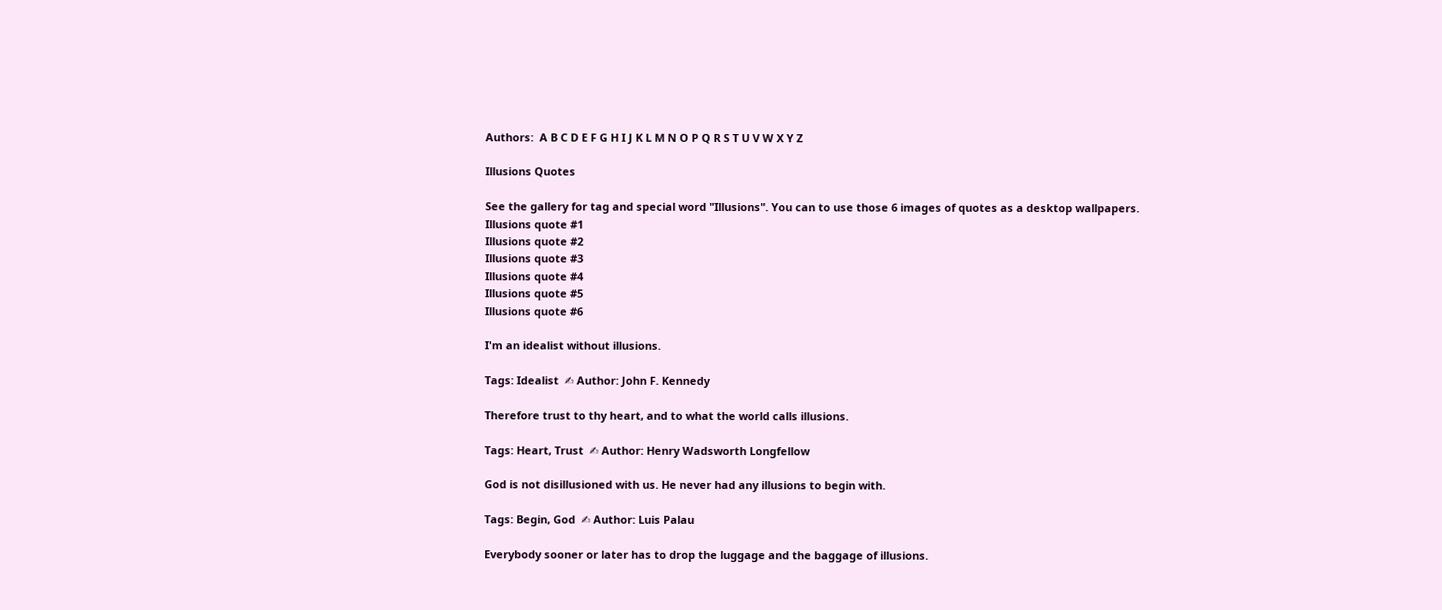Authors:  A B C D E F G H I J K L M N O P Q R S T U V W X Y Z

Illusions Quotes

See the gallery for tag and special word "Illusions". You can to use those 6 images of quotes as a desktop wallpapers.
Illusions quote #1
Illusions quote #2
Illusions quote #3
Illusions quote #4
Illusions quote #5
Illusions quote #6

I'm an idealist without illusions.

Tags: Idealist  ✍ Author: John F. Kennedy

Therefore trust to thy heart, and to what the world calls illusions.

Tags: Heart, Trust  ✍ Author: Henry Wadsworth Longfellow

God is not disillusioned with us. He never had any illusions to begin with.

Tags: Begin, God  ✍ Author: Luis Palau

Everybody sooner or later has to drop the luggage and the baggage of illusions.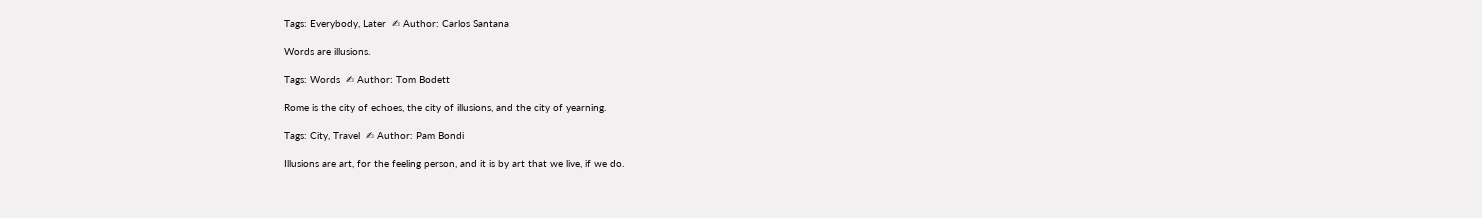Tags: Everybody, Later  ✍ Author: Carlos Santana

Words are illusions.

Tags: Words  ✍ Author: Tom Bodett

Rome is the city of echoes, the city of illusions, and the city of yearning.

Tags: City, Travel  ✍ Author: Pam Bondi

Illusions are art, for the feeling person, and it is by art that we live, if we do.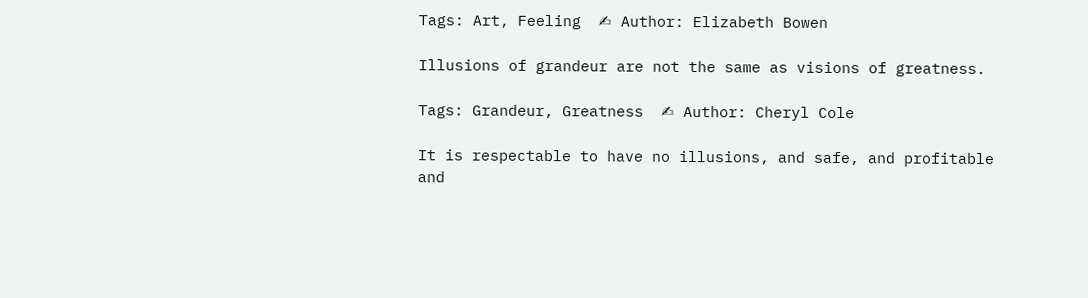Tags: Art, Feeling  ✍ Author: Elizabeth Bowen

Illusions of grandeur are not the same as visions of greatness.

Tags: Grandeur, Greatness  ✍ Author: Cheryl Cole

It is respectable to have no illusions, and safe, and profitable and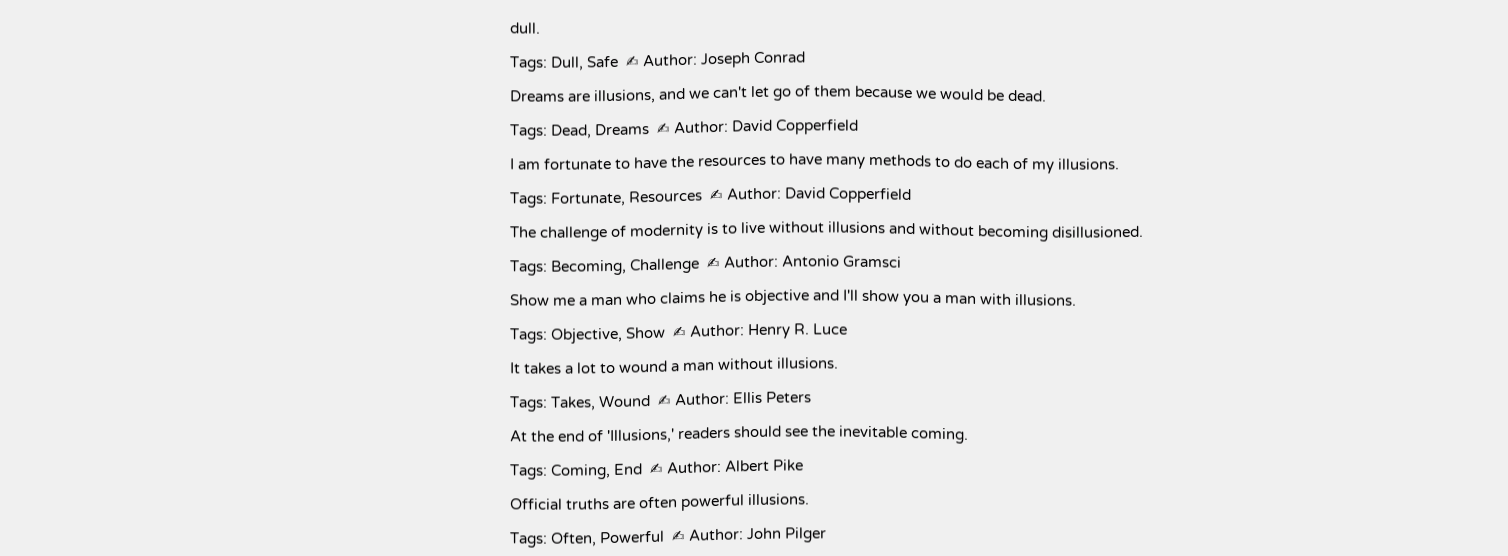dull.

Tags: Dull, Safe  ✍ Author: Joseph Conrad

Dreams are illusions, and we can't let go of them because we would be dead.

Tags: Dead, Dreams  ✍ Author: David Copperfield

I am fortunate to have the resources to have many methods to do each of my illusions.

Tags: Fortunate, Resources  ✍ Author: David Copperfield

The challenge of modernity is to live without illusions and without becoming disillusioned.

Tags: Becoming, Challenge  ✍ Author: Antonio Gramsci

Show me a man who claims he is objective and I'll show you a man with illusions.

Tags: Objective, Show  ✍ Author: Henry R. Luce

It takes a lot to wound a man without illusions.

Tags: Takes, Wound  ✍ Author: Ellis Peters

At the end of 'Illusions,' readers should see the inevitable coming.

Tags: Coming, End  ✍ Author: Albert Pike

Official truths are often powerful illusions.

Tags: Often, Powerful  ✍ Author: John Pilger